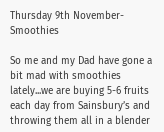Thursday 9th November- Smoothies

So me and my Dad have gone a bit mad with smoothies lately...we are buying 5-6 fruits each day from Sainsbury’s and throwing them all in a blender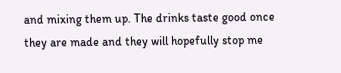and mixing them up. The drinks taste good once they are made and they will hopefully stop me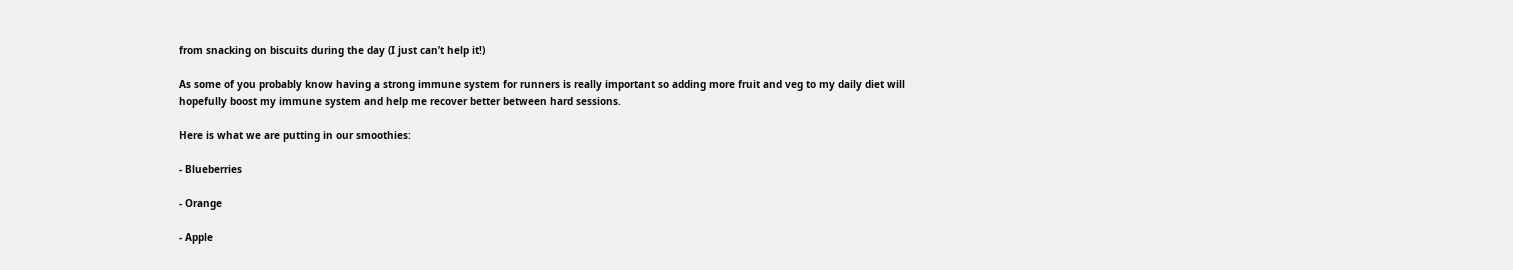from snacking on biscuits during the day (I just can’t help it!)

As some of you probably know having a strong immune system for runners is really important so adding more fruit and veg to my daily diet will hopefully boost my immune system and help me recover better between hard sessions.

Here is what we are putting in our smoothies:

- Blueberries

- Orange

- Apple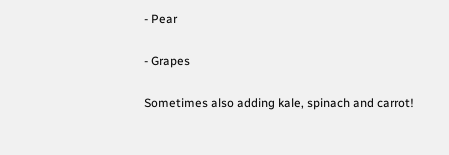- Pear

- Grapes

Sometimes also adding kale, spinach and carrot!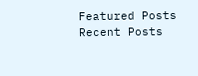Featured Posts
Recent Posts